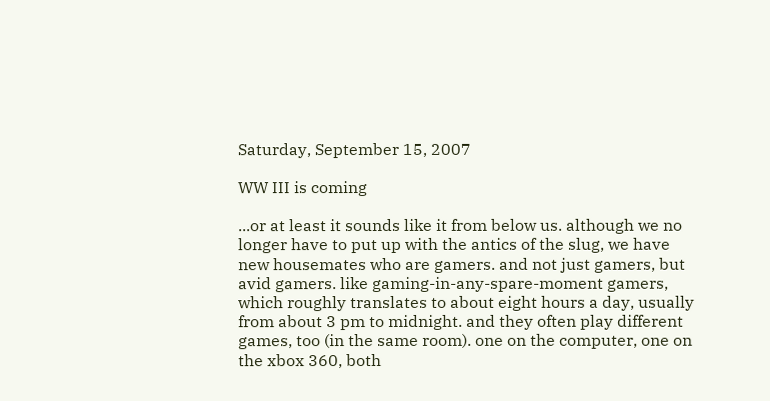Saturday, September 15, 2007

WW III is coming

...or at least it sounds like it from below us. although we no longer have to put up with the antics of the slug, we have new housemates who are gamers. and not just gamers, but avid gamers. like gaming-in-any-spare-moment gamers, which roughly translates to about eight hours a day, usually from about 3 pm to midnight. and they often play different games, too (in the same room). one on the computer, one on the xbox 360, both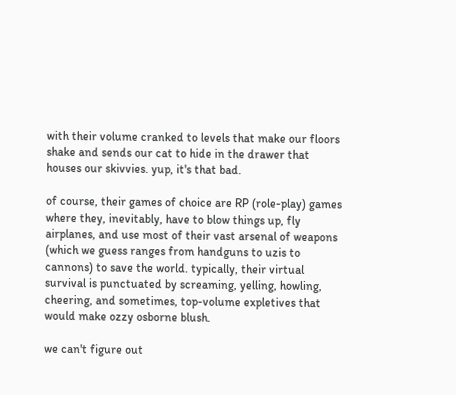with their volume cranked to levels that make our floors shake and sends our cat to hide in the drawer that houses our skivvies. yup, it's that bad.

of course, their games of choice are RP (role-play) games where they, inevitably, have to blow things up, fly airplanes, and use most of their vast arsenal of weapons (which we guess ranges from handguns to uzis to cannons) to save the world. typically, their virtual survival is punctuated by screaming, yelling, howling, cheering, and sometimes, top-volume expletives that would make ozzy osborne blush.

we can't figure out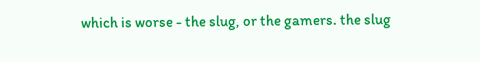which is worse - the slug, or the gamers. the slug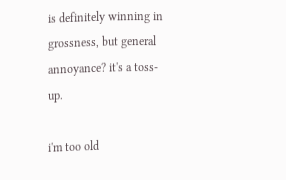is definitely winning in grossness, but general annoyance? it's a toss-up.

i'm too old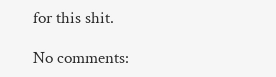for this shit.

No comments: